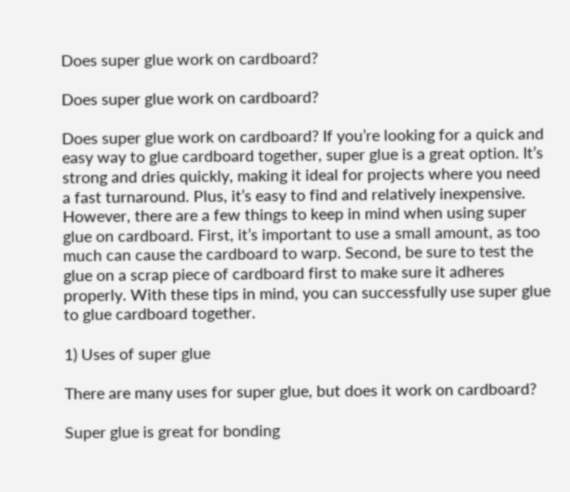Does super glue work on cardboard?

Does super glue work on cardboard?

Does super glue work on cardboard? If you’re looking for a quick and easy way to glue cardboard together, super glue is a great option. It’s strong and dries quickly, making it ideal for projects where you need a fast turnaround. Plus, it’s easy to find and relatively inexpensive. However, there are a few things to keep in mind when using super glue on cardboard. First, it’s important to use a small amount, as too much can cause the cardboard to warp. Second, be sure to test the glue on a scrap piece of cardboard first to make sure it adheres properly. With these tips in mind, you can successfully use super glue to glue cardboard together.

1) Uses of super glue

There are many uses for super glue, but does it work on cardboard?

Super glue is great for bonding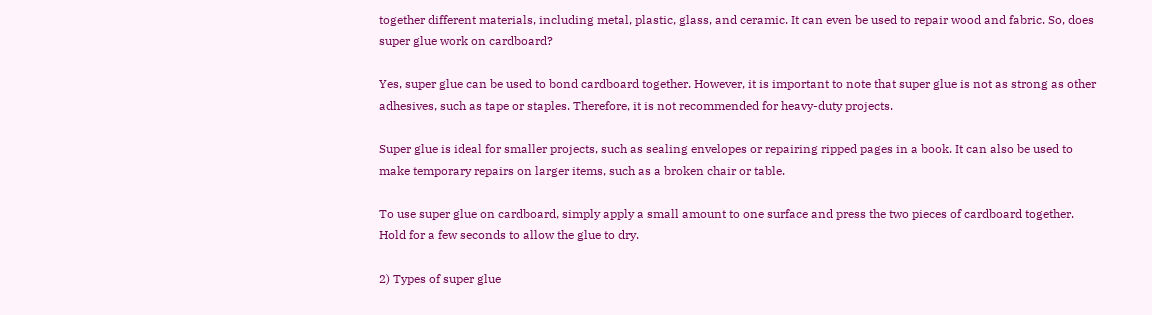together different materials, including metal, plastic, glass, and ceramic. It can even be used to repair wood and fabric. So, does super glue work on cardboard?

Yes, super glue can be used to bond cardboard together. However, it is important to note that super glue is not as strong as other adhesives, such as tape or staples. Therefore, it is not recommended for heavy-duty projects.

Super glue is ideal for smaller projects, such as sealing envelopes or repairing ripped pages in a book. It can also be used to make temporary repairs on larger items, such as a broken chair or table.

To use super glue on cardboard, simply apply a small amount to one surface and press the two pieces of cardboard together. Hold for a few seconds to allow the glue to dry.

2) Types of super glue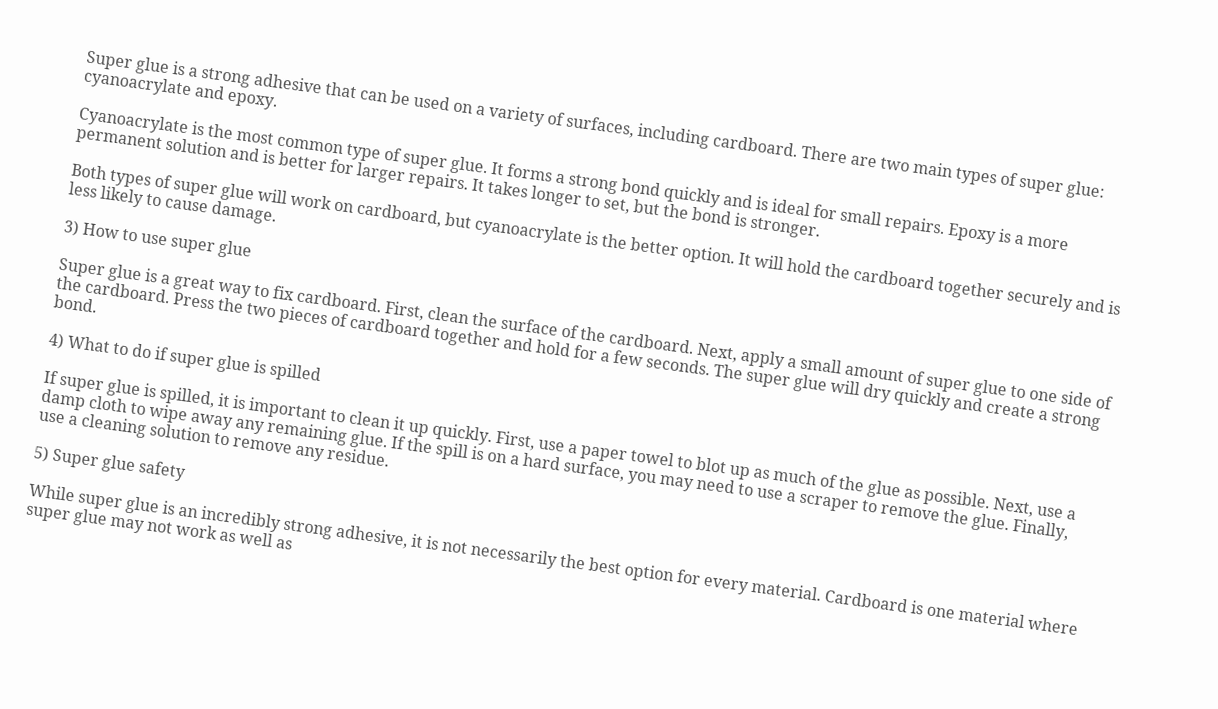Super glue is a strong adhesive that can be used on a variety of surfaces, including cardboard. There are two main types of super glue: cyanoacrylate and epoxy.

Cyanoacrylate is the most common type of super glue. It forms a strong bond quickly and is ideal for small repairs. Epoxy is a more permanent solution and is better for larger repairs. It takes longer to set, but the bond is stronger.

Both types of super glue will work on cardboard, but cyanoacrylate is the better option. It will hold the cardboard together securely and is less likely to cause damage.

3) How to use super glue

Super glue is a great way to fix cardboard. First, clean the surface of the cardboard. Next, apply a small amount of super glue to one side of the cardboard. Press the two pieces of cardboard together and hold for a few seconds. The super glue will dry quickly and create a strong bond.

4) What to do if super glue is spilled

If super glue is spilled, it is important to clean it up quickly. First, use a paper towel to blot up as much of the glue as possible. Next, use a damp cloth to wipe away any remaining glue. If the spill is on a hard surface, you may need to use a scraper to remove the glue. Finally, use a cleaning solution to remove any residue.

5) Super glue safety

While super glue is an incredibly strong adhesive, it is not necessarily the best option for every material. Cardboard is one material where super glue may not work as well as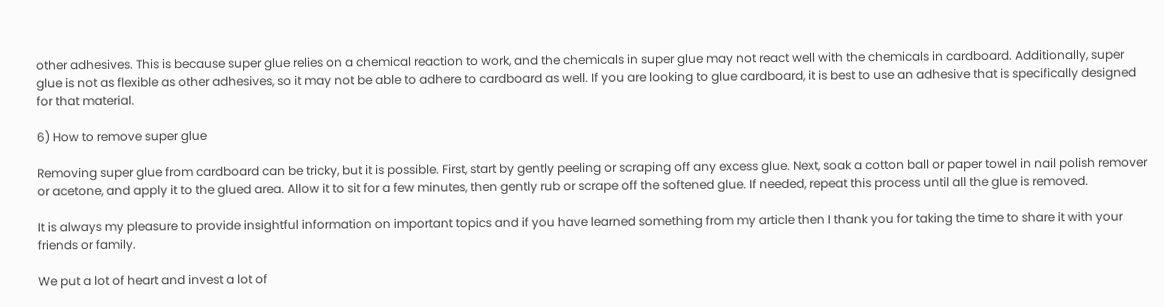other adhesives. This is because super glue relies on a chemical reaction to work, and the chemicals in super glue may not react well with the chemicals in cardboard. Additionally, super glue is not as flexible as other adhesives, so it may not be able to adhere to cardboard as well. If you are looking to glue cardboard, it is best to use an adhesive that is specifically designed for that material.

6) How to remove super glue

Removing super glue from cardboard can be tricky, but it is possible. First, start by gently peeling or scraping off any excess glue. Next, soak a cotton ball or paper towel in nail polish remover or acetone, and apply it to the glued area. Allow it to sit for a few minutes, then gently rub or scrape off the softened glue. If needed, repeat this process until all the glue is removed.

It is always my pleasure to provide insightful information on important topics and if you have learned something from my article then I thank you for taking the time to share it with your friends or family.

We put a lot of heart and invest a lot of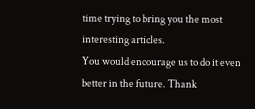time trying to bring you the most interesting articles.
You would encourage us to do it even better in the future. Thank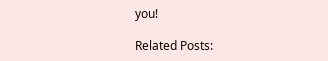you!

Related Posts: